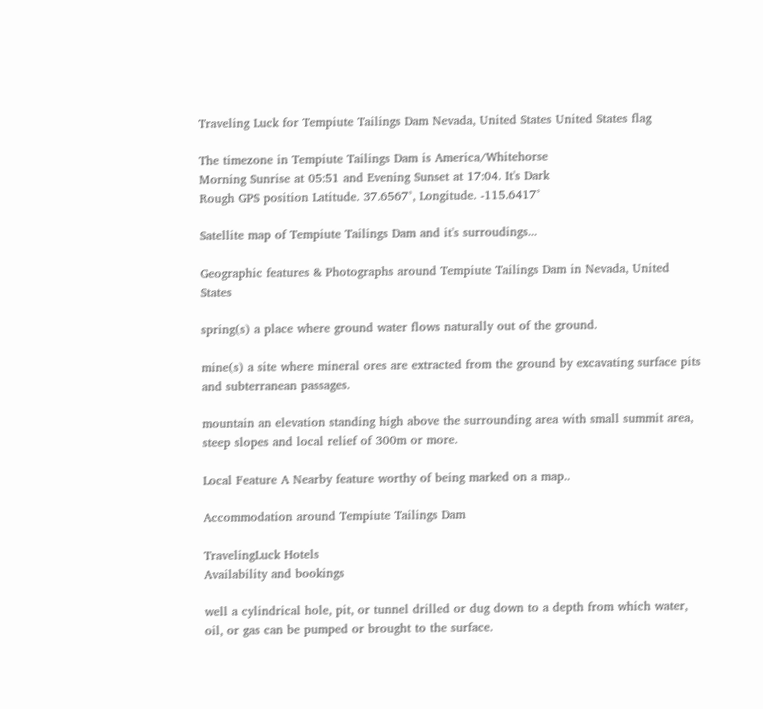Traveling Luck for Tempiute Tailings Dam Nevada, United States United States flag

The timezone in Tempiute Tailings Dam is America/Whitehorse
Morning Sunrise at 05:51 and Evening Sunset at 17:04. It's Dark
Rough GPS position Latitude. 37.6567°, Longitude. -115.6417°

Satellite map of Tempiute Tailings Dam and it's surroudings...

Geographic features & Photographs around Tempiute Tailings Dam in Nevada, United States

spring(s) a place where ground water flows naturally out of the ground.

mine(s) a site where mineral ores are extracted from the ground by excavating surface pits and subterranean passages.

mountain an elevation standing high above the surrounding area with small summit area, steep slopes and local relief of 300m or more.

Local Feature A Nearby feature worthy of being marked on a map..

Accommodation around Tempiute Tailings Dam

TravelingLuck Hotels
Availability and bookings

well a cylindrical hole, pit, or tunnel drilled or dug down to a depth from which water, oil, or gas can be pumped or brought to the surface.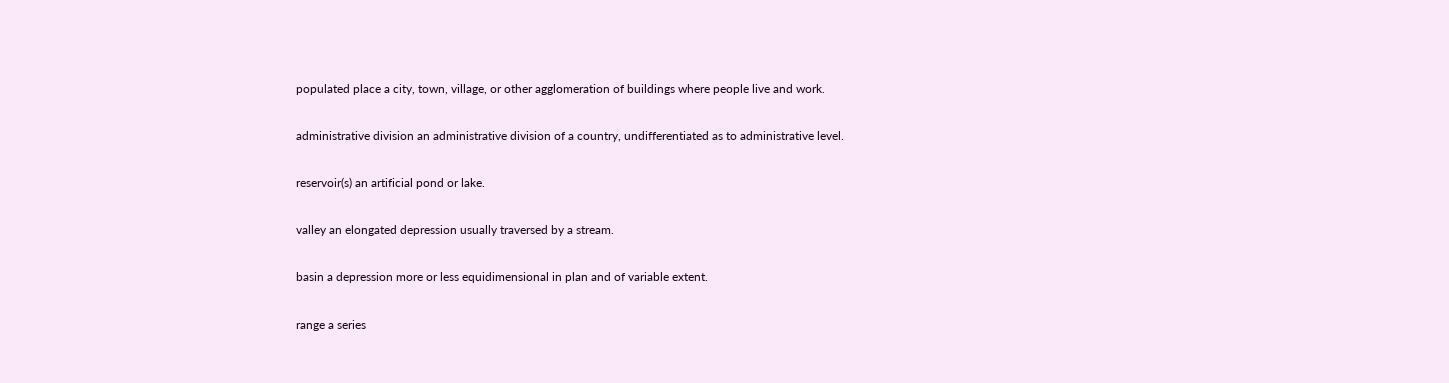populated place a city, town, village, or other agglomeration of buildings where people live and work.

administrative division an administrative division of a country, undifferentiated as to administrative level.

reservoir(s) an artificial pond or lake.

valley an elongated depression usually traversed by a stream.

basin a depression more or less equidimensional in plan and of variable extent.

range a series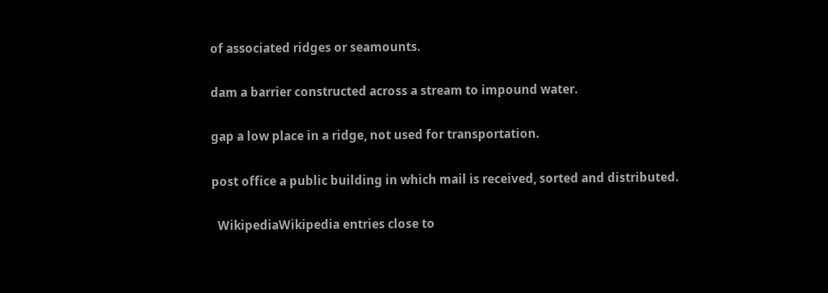of associated ridges or seamounts.

dam a barrier constructed across a stream to impound water.

gap a low place in a ridge, not used for transportation.

post office a public building in which mail is received, sorted and distributed.

  WikipediaWikipedia entries close to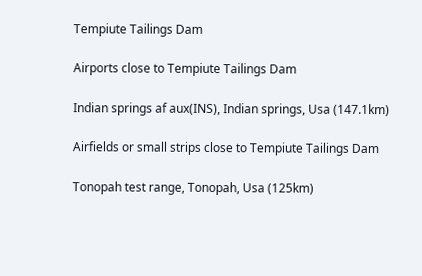Tempiute Tailings Dam

Airports close to Tempiute Tailings Dam

Indian springs af aux(INS), Indian springs, Usa (147.1km)

Airfields or small strips close to Tempiute Tailings Dam

Tonopah test range, Tonopah, Usa (125km)